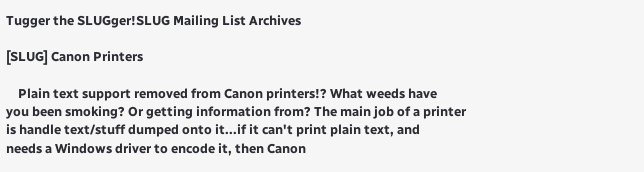Tugger the SLUGger!SLUG Mailing List Archives

[SLUG] Canon Printers

    Plain text support removed from Canon printers!? What weeds have
you been smoking? Or getting information from? The main job of a printer
is handle text/stuff dumped onto it...if it can't print plain text, and
needs a Windows driver to encode it, then Canon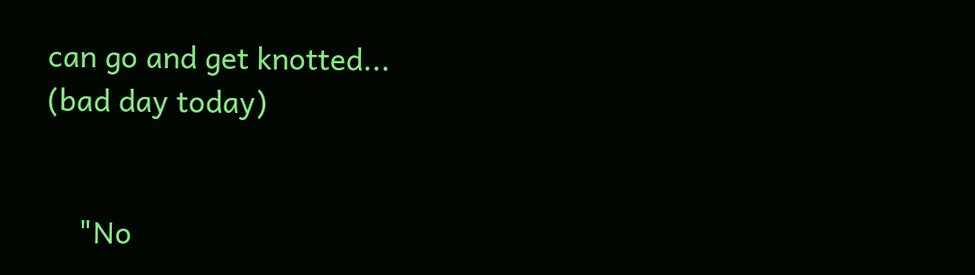can go and get knotted...
(bad day today)


    "No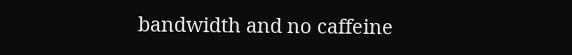bandwidth and no caffeine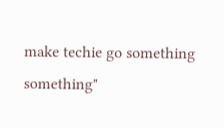make techie go something something"